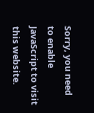Sorry, you need to enable JavaScript to visit this website.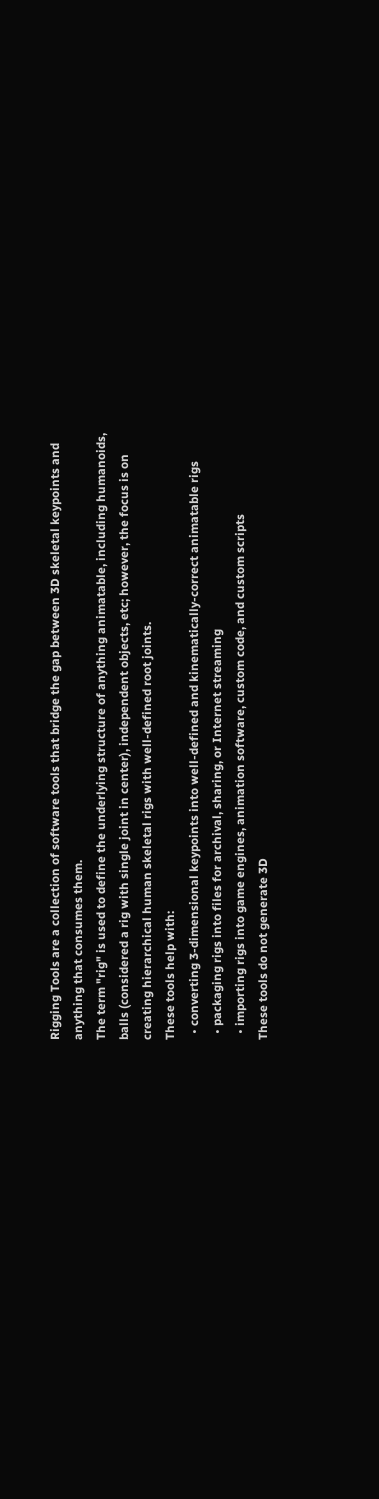Rigging Tools are a collection of software tools that bridge the gap between 3D skeletal keypoints and anything that consumes them.
The term "rig" is used to define the underlying structure of anything animatable, including humanoids, balls (considered a rig with single joint in center), independent objects, etc; however, the focus is on creating hierarchical human skeletal rigs with well-defined root joints.
These tools help with:
  • converting 3-dimensional keypoints into well-defined and kinematically-correct animatable rigs
  • packaging rigs into files for archival, sharing, or Internet streaming
  • importing rigs into game engines, animation software, custom code, and custom scripts
These tools do not generate 3D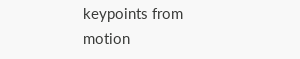keypoints from motion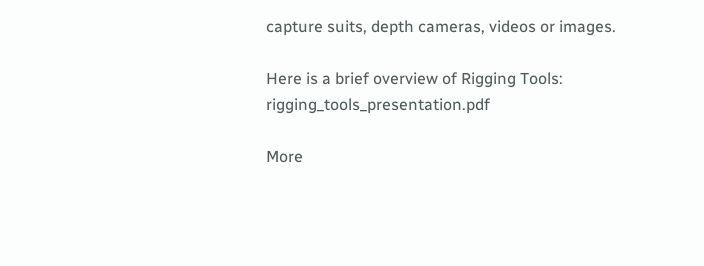capture suits, depth cameras, videos or images.

Here is a brief overview of Rigging Tools: rigging_tools_presentation.pdf

More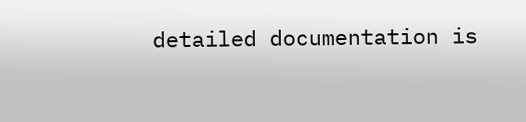detailed documentation is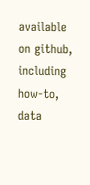available on github, including how-to, data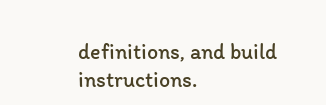definitions, and build instructions.